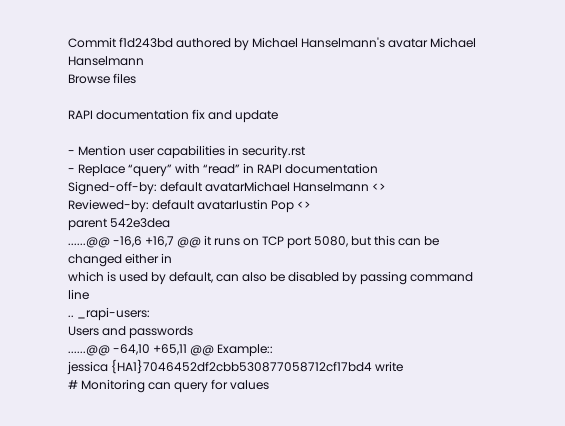Commit f1d243bd authored by Michael Hanselmann's avatar Michael Hanselmann
Browse files

RAPI documentation fix and update

- Mention user capabilities in security.rst
- Replace “query” with “read” in RAPI documentation
Signed-off-by: default avatarMichael Hanselmann <>
Reviewed-by: default avatarIustin Pop <>
parent 542e3dea
......@@ -16,6 +16,7 @@ it runs on TCP port 5080, but this can be changed either in
which is used by default, can also be disabled by passing command line
.. _rapi-users:
Users and passwords
......@@ -64,10 +65,11 @@ Example::
jessica {HA1}7046452df2cbb530877058712cf17bd4 write
# Monitoring can query for values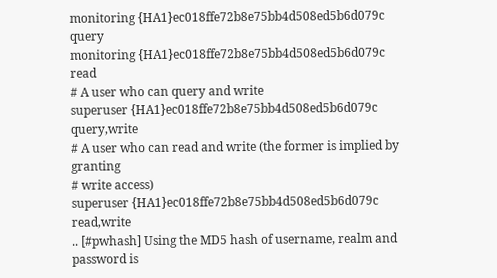monitoring {HA1}ec018ffe72b8e75bb4d508ed5b6d079c query
monitoring {HA1}ec018ffe72b8e75bb4d508ed5b6d079c read
# A user who can query and write
superuser {HA1}ec018ffe72b8e75bb4d508ed5b6d079c query,write
# A user who can read and write (the former is implied by granting
# write access)
superuser {HA1}ec018ffe72b8e75bb4d508ed5b6d079c read,write
.. [#pwhash] Using the MD5 hash of username, realm and password is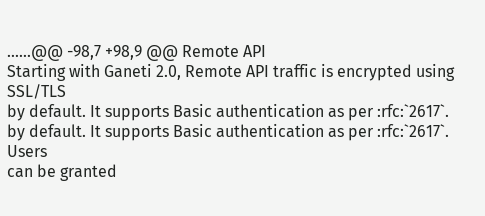......@@ -98,7 +98,9 @@ Remote API
Starting with Ganeti 2.0, Remote API traffic is encrypted using SSL/TLS
by default. It supports Basic authentication as per :rfc:`2617`.
by default. It supports Basic authentication as per :rfc:`2617`. Users
can be granted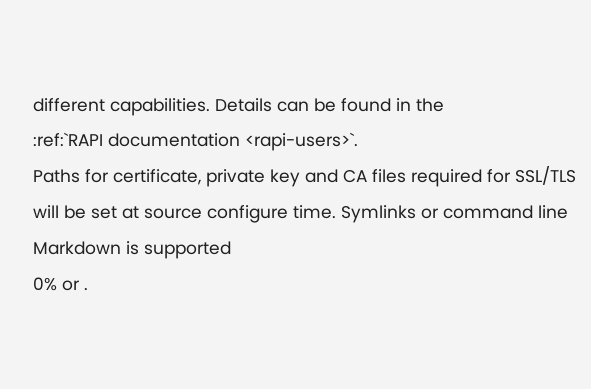different capabilities. Details can be found in the
:ref:`RAPI documentation <rapi-users>`.
Paths for certificate, private key and CA files required for SSL/TLS
will be set at source configure time. Symlinks or command line
Markdown is supported
0% or .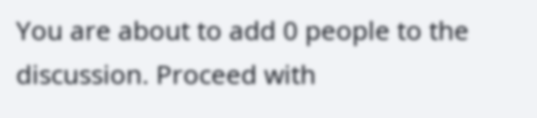You are about to add 0 people to the discussion. Proceed with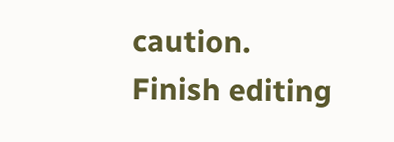caution.
Finish editing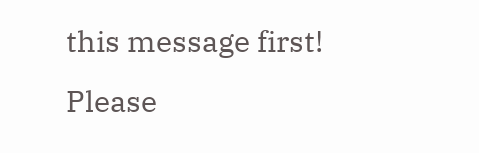this message first!
Please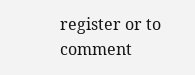register or to comment